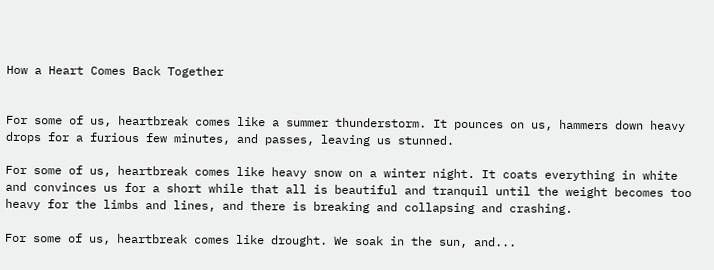How a Heart Comes Back Together


For some of us, heartbreak comes like a summer thunderstorm. It pounces on us, hammers down heavy drops for a furious few minutes, and passes, leaving us stunned.

For some of us, heartbreak comes like heavy snow on a winter night. It coats everything in white and convinces us for a short while that all is beautiful and tranquil until the weight becomes too heavy for the limbs and lines, and there is breaking and collapsing and crashing.

For some of us, heartbreak comes like drought. We soak in the sun, and...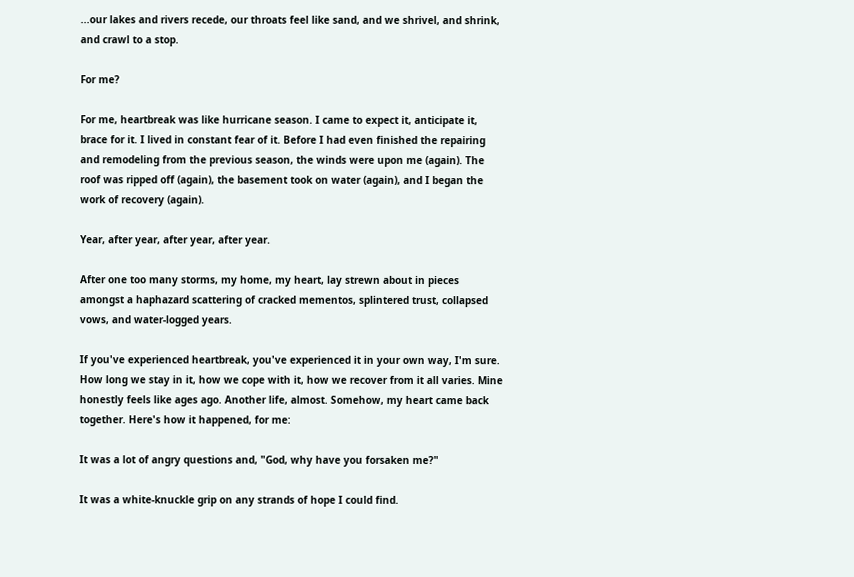...our lakes and rivers recede, our throats feel like sand, and we shrivel, and shrink, and crawl to a stop.

For me?

For me, heartbreak was like hurricane season. I came to expect it, anticipate it, brace for it. I lived in constant fear of it. Before I had even finished the repairing and remodeling from the previous season, the winds were upon me (again). The roof was ripped off (again), the basement took on water (again), and I began the work of recovery (again).

Year, after year, after year, after year.

After one too many storms, my home, my heart, lay strewn about in pieces amongst a haphazard scattering of cracked mementos, splintered trust, collapsed vows, and water-logged years.

If you've experienced heartbreak, you've experienced it in your own way, I'm sure. How long we stay in it, how we cope with it, how we recover from it all varies. Mine honestly feels like ages ago. Another life, almost. Somehow, my heart came back together. Here's how it happened, for me:

It was a lot of angry questions and, "God, why have you forsaken me?"

It was a white-knuckle grip on any strands of hope I could find.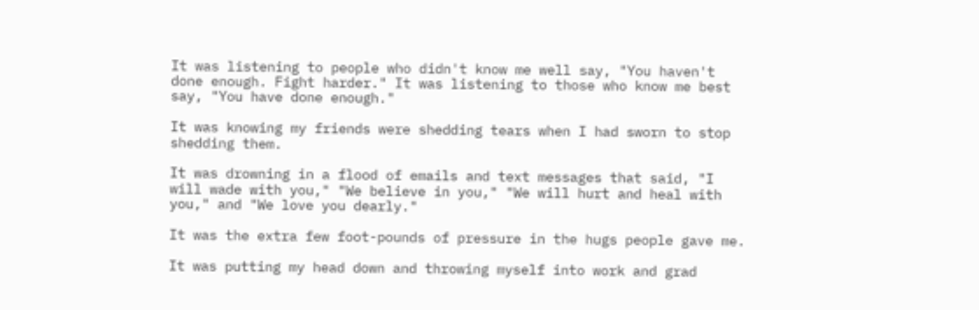It was listening to people who didn't know me well say, "You haven't done enough. Fight harder." It was listening to those who know me best say, "You have done enough."

It was knowing my friends were shedding tears when I had sworn to stop shedding them.

It was drowning in a flood of emails and text messages that said, "I will wade with you," "We believe in you," "We will hurt and heal with you," and "We love you dearly."

It was the extra few foot-pounds of pressure in the hugs people gave me.

It was putting my head down and throwing myself into work and grad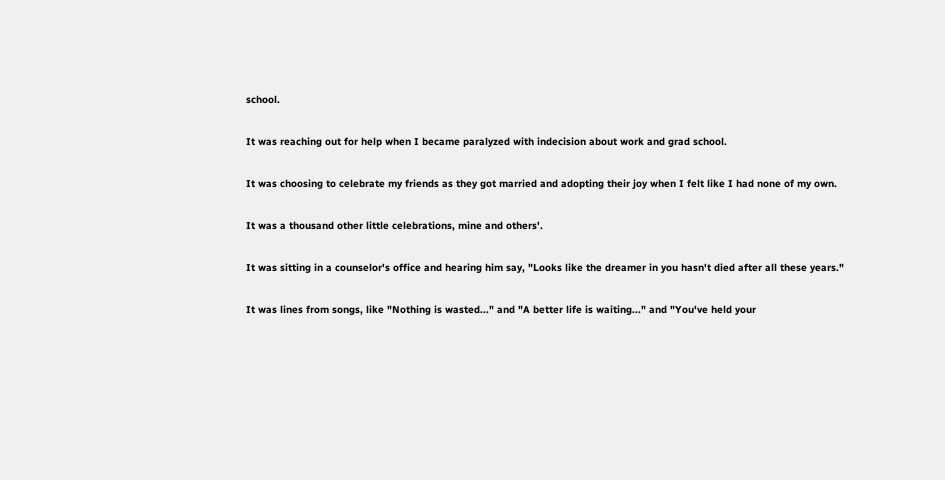school.

It was reaching out for help when I became paralyzed with indecision about work and grad school.

It was choosing to celebrate my friends as they got married and adopting their joy when I felt like I had none of my own.

It was a thousand other little celebrations, mine and others'.

It was sitting in a counselor's office and hearing him say, "Looks like the dreamer in you hasn't died after all these years."

It was lines from songs, like "Nothing is wasted..." and "A better life is waiting..." and "You've held your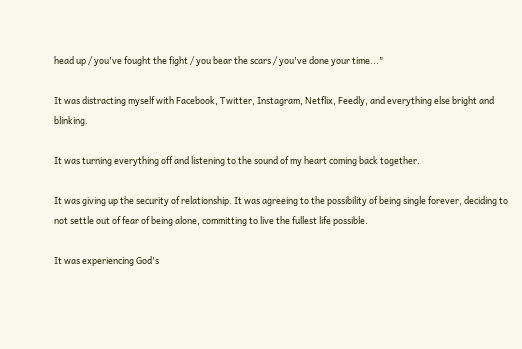head up / you've fought the fight / you bear the scars / you've done your time..."

It was distracting myself with Facebook, Twitter, Instagram, Netflix, Feedly, and everything else bright and blinking.

It was turning everything off and listening to the sound of my heart coming back together.

It was giving up the security of relationship. It was agreeing to the possibility of being single forever, deciding to not settle out of fear of being alone, committing to live the fullest life possible.

It was experiencing God's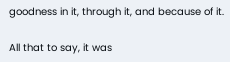goodness in it, through it, and because of it.

All that to say, it was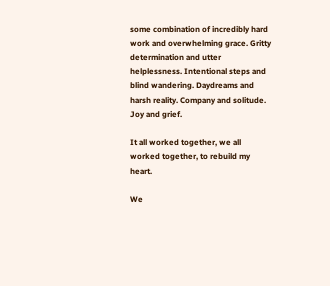some combination of incredibly hard work and overwhelming grace. Gritty determination and utter helplessness. Intentional steps and blind wandering. Daydreams and harsh reality. Company and solitude. Joy and grief.

It all worked together, we all worked together, to rebuild my heart.

We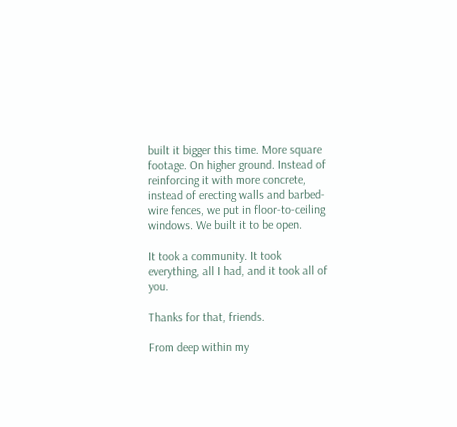built it bigger this time. More square footage. On higher ground. Instead of reinforcing it with more concrete, instead of erecting walls and barbed-wire fences, we put in floor-to-ceiling windows. We built it to be open.

It took a community. It took everything, all I had, and it took all of you.

Thanks for that, friends.

From deep within my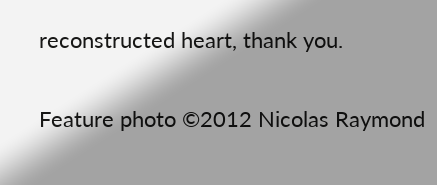reconstructed heart, thank you.


Feature photo ©2012 Nicolas Raymond